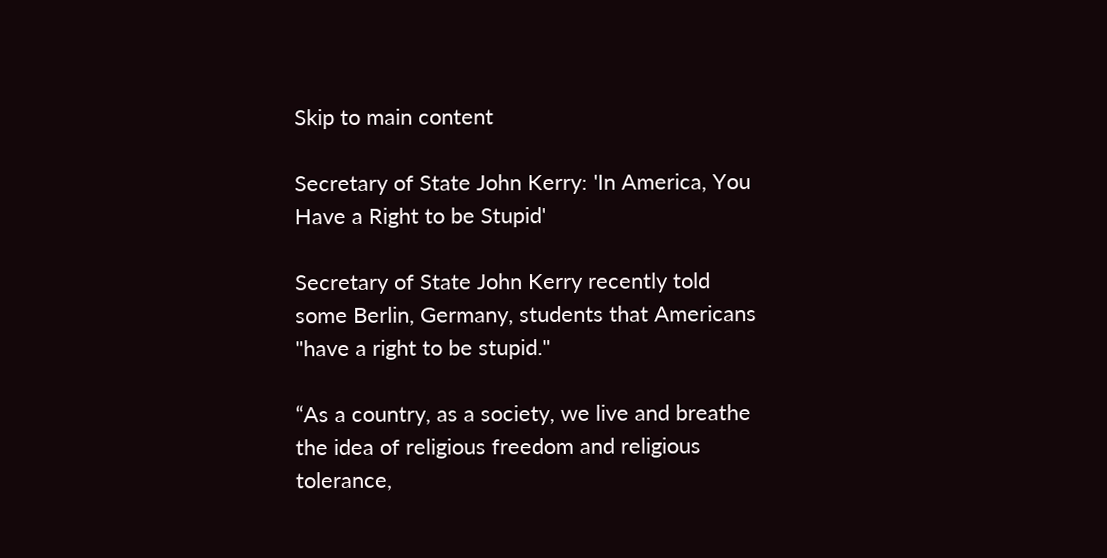Skip to main content

Secretary of State John Kerry: 'In America, You Have a Right to be Stupid'

Secretary of State John Kerry recently told some Berlin, Germany, students that Americans "have a right to be stupid."

“As a country, as a society, we live and breathe the idea of religious freedom and religious tolerance,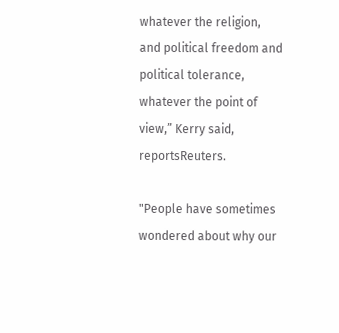whatever the religion, and political freedom and political tolerance, whatever the point of view,” Kerry said, reportsReuters.

"People have sometimes wondered about why our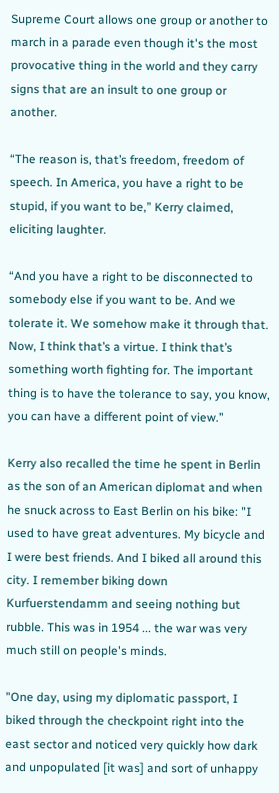Supreme Court allows one group or another to march in a parade even though it's the most provocative thing in the world and they carry signs that are an insult to one group or another.

“The reason is, that’s freedom, freedom of speech. In America, you have a right to be stupid, if you want to be,” Kerry claimed, eliciting laughter.

“And you have a right to be disconnected to somebody else if you want to be. And we tolerate it. We somehow make it through that. Now, I think that’s a virtue. I think that’s something worth fighting for. The important thing is to have the tolerance to say, you know, you can have a different point of view.”

Kerry also recalled the time he spent in Berlin as the son of an American diplomat and when he snuck across to East Berlin on his bike: "I used to have great adventures. My bicycle and I were best friends. And I biked all around this city. I remember biking down Kurfuerstendamm and seeing nothing but rubble. This was in 1954 ... the war was very much still on people's minds.

"One day, using my diplomatic passport, I biked through the checkpoint right into the east sector and noticed very quickly how dark and unpopulated [it was] and sort of unhappy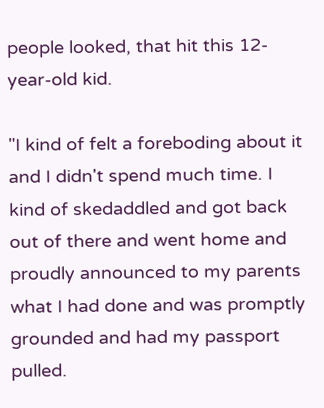people looked, that hit this 12-year-old kid.

"I kind of felt a foreboding about it and I didn't spend much time. I kind of skedaddled and got back out of there and went home and proudly announced to my parents what I had done and was promptly grounded and had my passport pulled.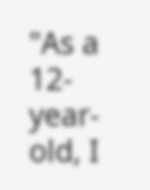"As a 12-year-old, I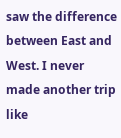saw the difference between East and West. I never made another trip like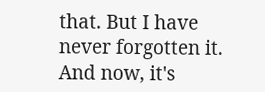that. But I have never forgotten it. And now, it's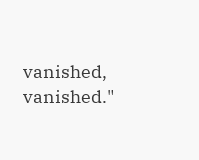vanished, vanished."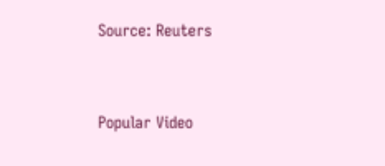Source: Reuters


Popular Video